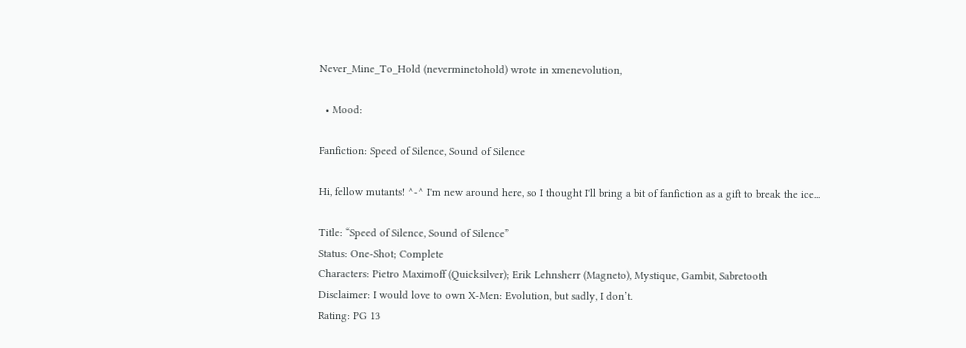Never_Mine_To_Hold (neverminetohold) wrote in xmenevolution,

  • Mood:

Fanfiction: Speed of Silence, Sound of Silence

Hi, fellow mutants! ^-^ I'm new around here, so I thought I'll bring a bit of fanfiction as a gift to break the ice...

Title: “Speed of Silence, Sound of Silence”
Status: One-Shot; Complete
Characters: Pietro Maximoff (Quicksilver); Erik Lehnsherr (Magneto), Mystique, Gambit, Sabretooth
Disclaimer: I would love to own X-Men: Evolution, but sadly, I don’t.
Rating: PG 13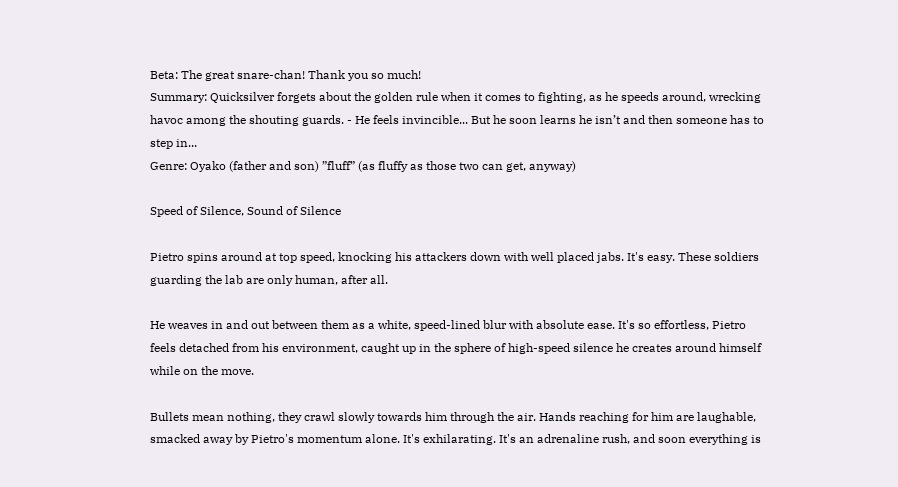Beta: The great snare-chan! Thank you so much!
Summary: Quicksilver forgets about the golden rule when it comes to fighting, as he speeds around, wrecking havoc among the shouting guards. - He feels invincible... But he soon learns he isn’t and then someone has to step in...
Genre: Oyako (father and son) ”fluff” (as fluffy as those two can get, anyway)

Speed of Silence, Sound of Silence

Pietro spins around at top speed, knocking his attackers down with well placed jabs. It's easy. These soldiers guarding the lab are only human, after all.

He weaves in and out between them as a white, speed-lined blur with absolute ease. It's so effortless, Pietro feels detached from his environment, caught up in the sphere of high-speed silence he creates around himself while on the move.

Bullets mean nothing, they crawl slowly towards him through the air. Hands reaching for him are laughable, smacked away by Pietro's momentum alone. It's exhilarating. It's an adrenaline rush, and soon everything is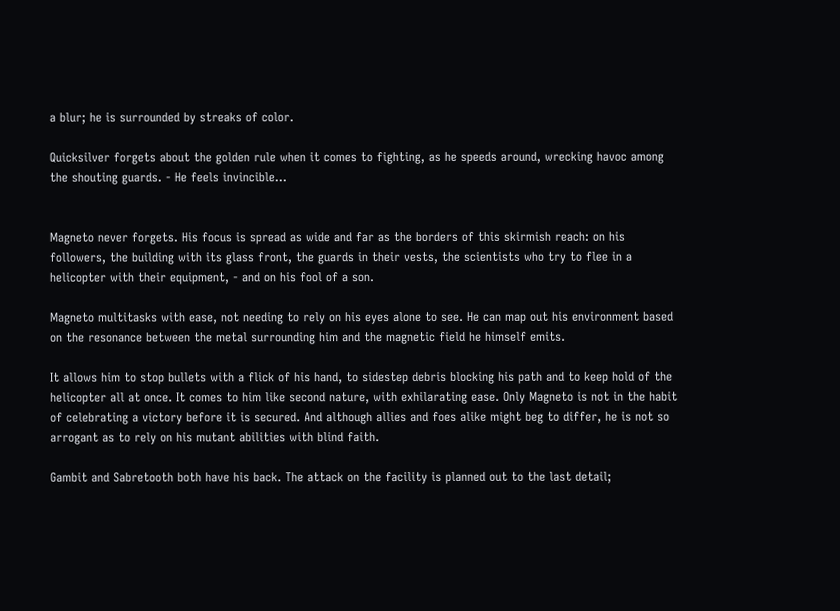a blur; he is surrounded by streaks of color.

Quicksilver forgets about the golden rule when it comes to fighting, as he speeds around, wrecking havoc among the shouting guards. - He feels invincible...


Magneto never forgets. His focus is spread as wide and far as the borders of this skirmish reach: on his followers, the building with its glass front, the guards in their vests, the scientists who try to flee in a helicopter with their equipment, - and on his fool of a son.

Magneto multitasks with ease, not needing to rely on his eyes alone to see. He can map out his environment based on the resonance between the metal surrounding him and the magnetic field he himself emits.

It allows him to stop bullets with a flick of his hand, to sidestep debris blocking his path and to keep hold of the helicopter all at once. It comes to him like second nature, with exhilarating ease. Only Magneto is not in the habit of celebrating a victory before it is secured. And although allies and foes alike might beg to differ, he is not so arrogant as to rely on his mutant abilities with blind faith.

Gambit and Sabretooth both have his back. The attack on the facility is planned out to the last detail;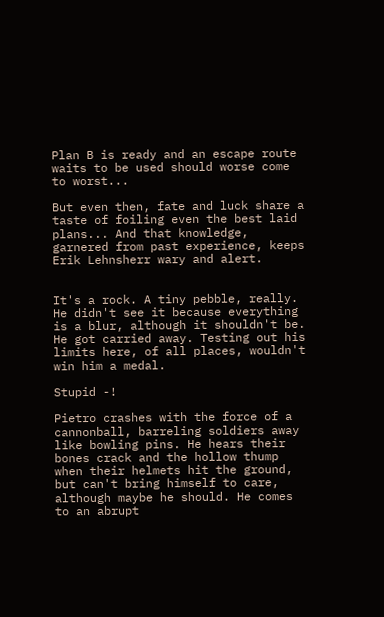Plan B is ready and an escape route waits to be used should worse come to worst...

But even then, fate and luck share a taste of foiling even the best laid plans... And that knowledge, garnered from past experience, keeps Erik Lehnsherr wary and alert.


It's a rock. A tiny pebble, really. He didn't see it because everything is a blur, although it shouldn't be. He got carried away. Testing out his limits here, of all places, wouldn't win him a medal.

Stupid -!

Pietro crashes with the force of a cannonball, barreling soldiers away like bowling pins. He hears their bones crack and the hollow thump when their helmets hit the ground, but can't bring himself to care, although maybe he should. He comes to an abrupt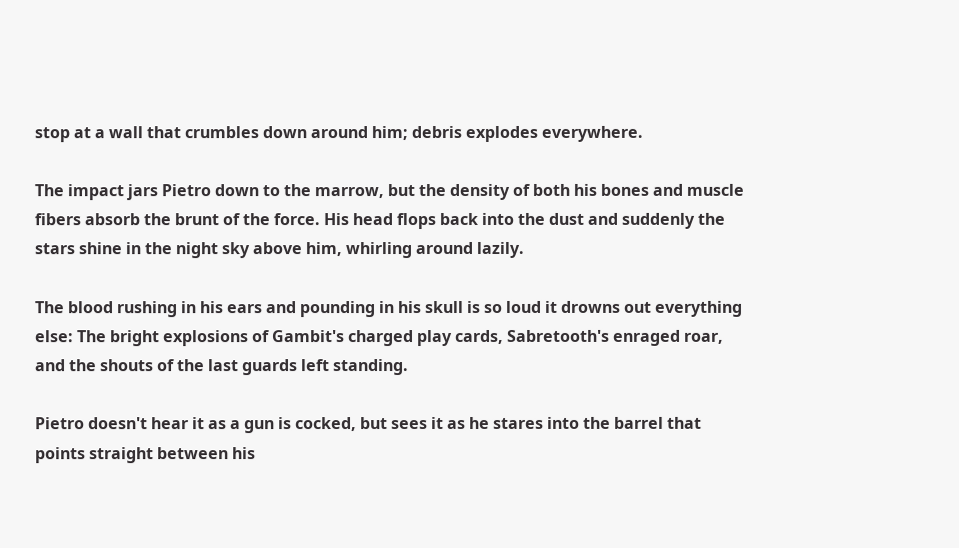stop at a wall that crumbles down around him; debris explodes everywhere.

The impact jars Pietro down to the marrow, but the density of both his bones and muscle fibers absorb the brunt of the force. His head flops back into the dust and suddenly the stars shine in the night sky above him, whirling around lazily.

The blood rushing in his ears and pounding in his skull is so loud it drowns out everything else: The bright explosions of Gambit's charged play cards, Sabretooth's enraged roar, and the shouts of the last guards left standing.

Pietro doesn't hear it as a gun is cocked, but sees it as he stares into the barrel that points straight between his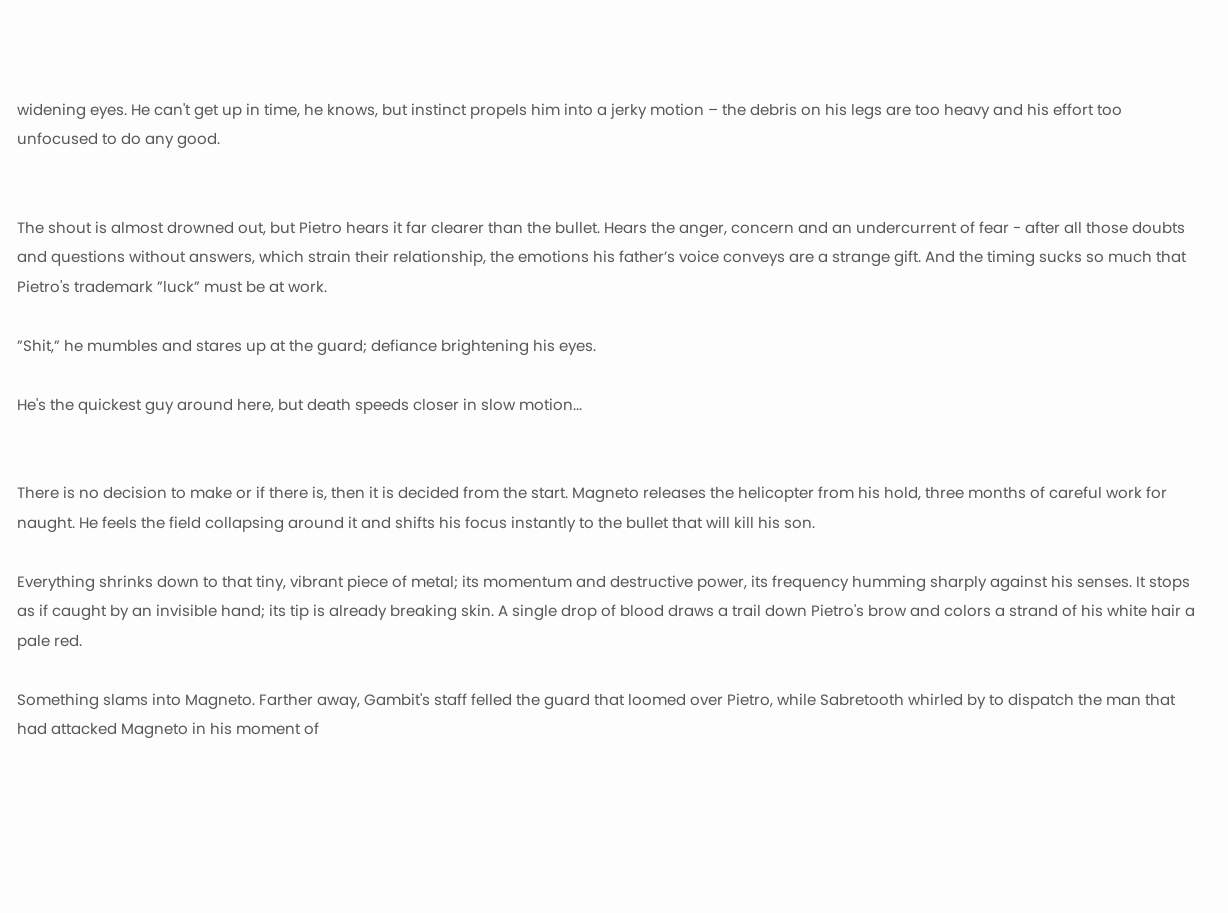widening eyes. He can't get up in time, he knows, but instinct propels him into a jerky motion – the debris on his legs are too heavy and his effort too unfocused to do any good.


The shout is almost drowned out, but Pietro hears it far clearer than the bullet. Hears the anger, concern and an undercurrent of fear - after all those doubts and questions without answers, which strain their relationship, the emotions his father’s voice conveys are a strange gift. And the timing sucks so much that Pietro's trademark ”luck” must be at work.

”Shit,” he mumbles and stares up at the guard; defiance brightening his eyes.

He's the quickest guy around here, but death speeds closer in slow motion...


There is no decision to make or if there is, then it is decided from the start. Magneto releases the helicopter from his hold, three months of careful work for naught. He feels the field collapsing around it and shifts his focus instantly to the bullet that will kill his son.

Everything shrinks down to that tiny, vibrant piece of metal; its momentum and destructive power, its frequency humming sharply against his senses. It stops as if caught by an invisible hand; its tip is already breaking skin. A single drop of blood draws a trail down Pietro's brow and colors a strand of his white hair a pale red.

Something slams into Magneto. Farther away, Gambit's staff felled the guard that loomed over Pietro, while Sabretooth whirled by to dispatch the man that had attacked Magneto in his moment of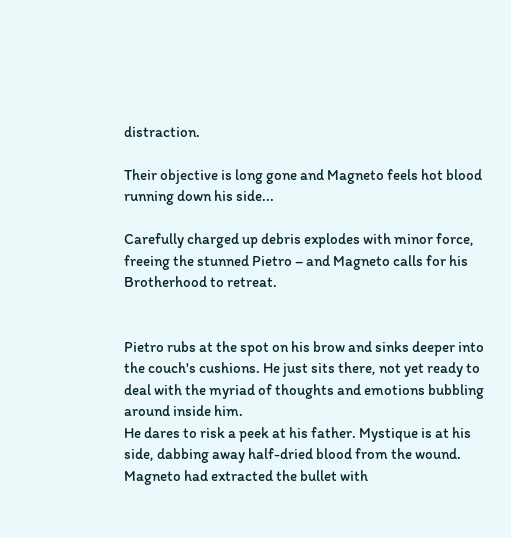distraction.

Their objective is long gone and Magneto feels hot blood running down his side...

Carefully charged up debris explodes with minor force, freeing the stunned Pietro – and Magneto calls for his Brotherhood to retreat.


Pietro rubs at the spot on his brow and sinks deeper into the couch's cushions. He just sits there, not yet ready to deal with the myriad of thoughts and emotions bubbling around inside him.
He dares to risk a peek at his father. Mystique is at his side, dabbing away half-dried blood from the wound. Magneto had extracted the bullet with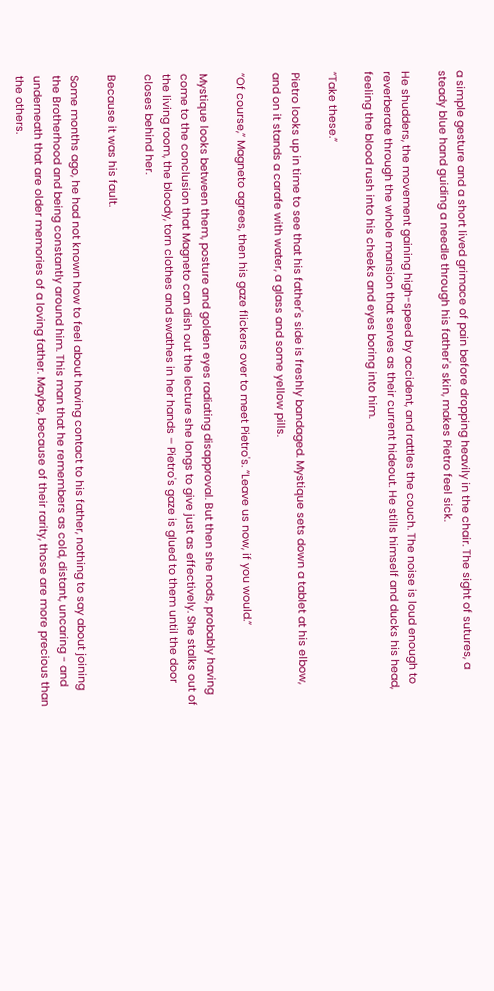a simple gesture and a short lived grimace of pain before dropping heavily in the chair. The sight of sutures, a steady blue hand guiding a needle through his father's skin, makes Pietro feel sick.

He shudders, the movement gaining high-speed by accident, and rattles the couch. The noise is loud enough to reverberate through the whole mansion that serves as their current hideout. He stills himself and ducks his head, feeling the blood rush into his cheeks and eyes boring into him.

”Take these.”

Pietro looks up in time to see that his father's side is freshly bandaged. Mystique sets down a tablet at his elbow, and on it stands a carafe with water, a glass and some yellow pills.

”Of course,” Magneto agrees, then his gaze flickers over to meet Pietro's. ”Leave us now, if you would.”

Mystique looks between them, posture and golden eyes radiating disapproval. But then she nods, probably having come to the conclusion that Magneto can dish out the lecture she longs to give just as effectively. She stalks out of the living room, the bloody, torn clothes and swathes in her hands – Pietro's gaze is glued to them until the door closes behind her.

Because it was his fault.

Some months ago, he had not known how to feel about having contact to his father, nothing to say about joining the Brotherhood and being constantly around him. This man that he remembers as cold, distant, uncaring - and underneath that are older memories of a loving father. Maybe, because of their rarity, those are more precious than the others.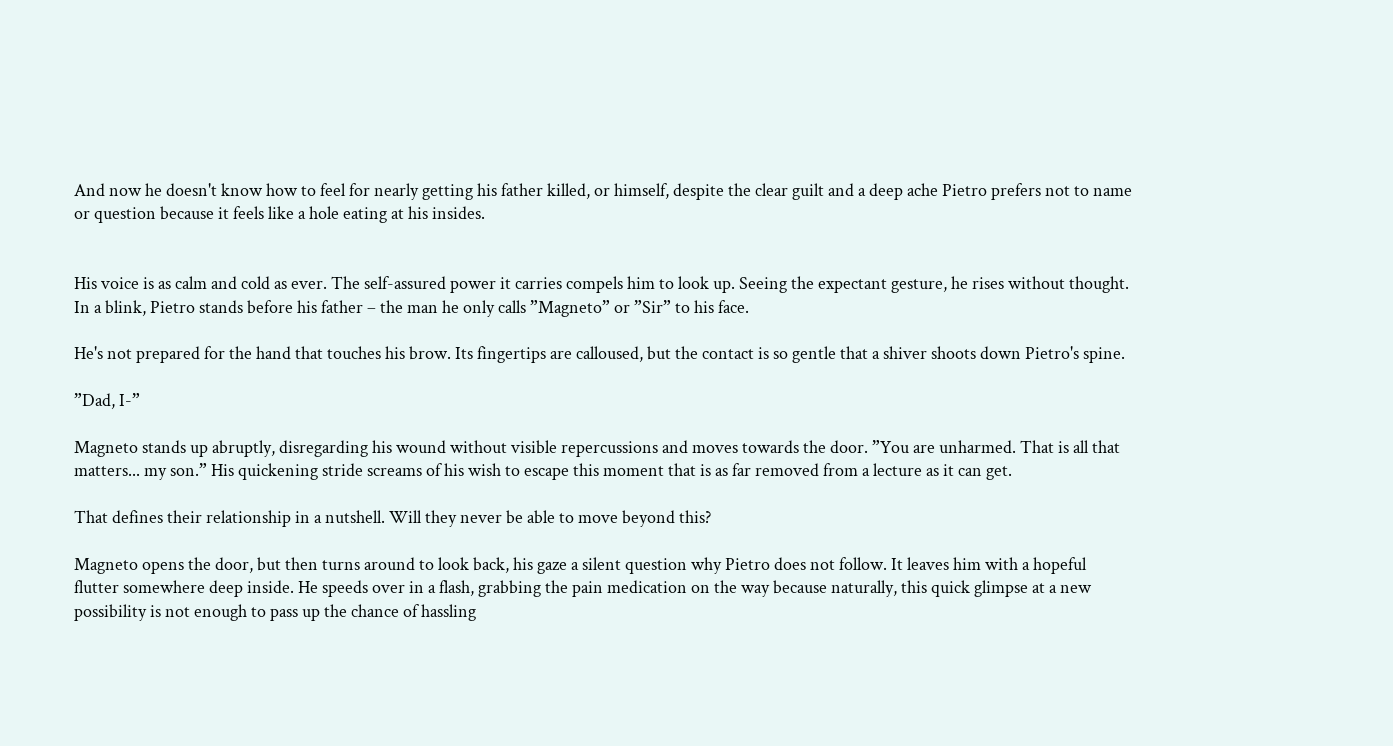And now he doesn't know how to feel for nearly getting his father killed, or himself, despite the clear guilt and a deep ache Pietro prefers not to name or question because it feels like a hole eating at his insides.


His voice is as calm and cold as ever. The self-assured power it carries compels him to look up. Seeing the expectant gesture, he rises without thought. In a blink, Pietro stands before his father – the man he only calls ”Magneto” or ”Sir” to his face.

He's not prepared for the hand that touches his brow. Its fingertips are calloused, but the contact is so gentle that a shiver shoots down Pietro's spine.

”Dad, I-”

Magneto stands up abruptly, disregarding his wound without visible repercussions and moves towards the door. ”You are unharmed. That is all that matters... my son.” His quickening stride screams of his wish to escape this moment that is as far removed from a lecture as it can get.

That defines their relationship in a nutshell. Will they never be able to move beyond this?

Magneto opens the door, but then turns around to look back, his gaze a silent question why Pietro does not follow. It leaves him with a hopeful flutter somewhere deep inside. He speeds over in a flash, grabbing the pain medication on the way because naturally, this quick glimpse at a new possibility is not enough to pass up the chance of hassling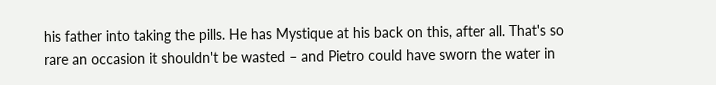his father into taking the pills. He has Mystique at his back on this, after all. That's so rare an occasion it shouldn't be wasted – and Pietro could have sworn the water in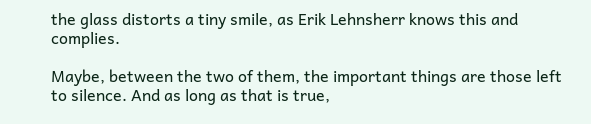the glass distorts a tiny smile, as Erik Lehnsherr knows this and complies.

Maybe, between the two of them, the important things are those left to silence. And as long as that is true,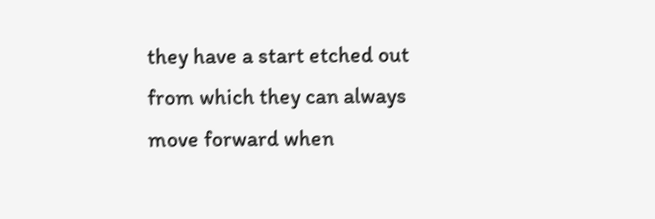they have a start etched out from which they can always move forward when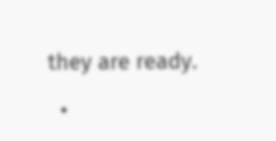they are ready.

  •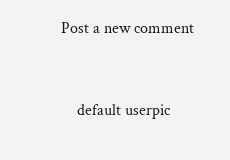Post a new comment


    default userpic